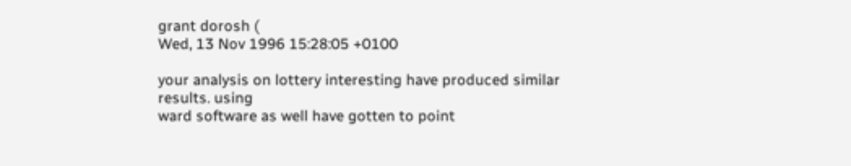grant dorosh (
Wed, 13 Nov 1996 15:28:05 +0100

your analysis on lottery interesting have produced similar results. using
ward software as well have gotten to point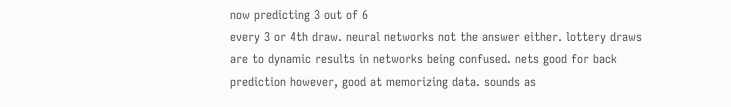now predicting 3 out of 6
every 3 or 4th draw. neural networks not the answer either. lottery draws
are to dynamic results in networks being confused. nets good for back
prediction however, good at memorizing data. sounds as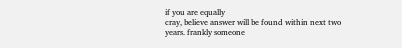if you are equally
cray, believe answer will be found within next two years. frankly someone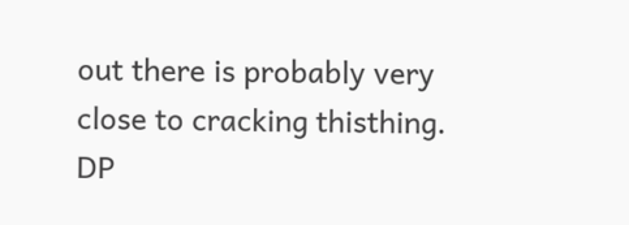out there is probably very close to cracking thisthing. DP